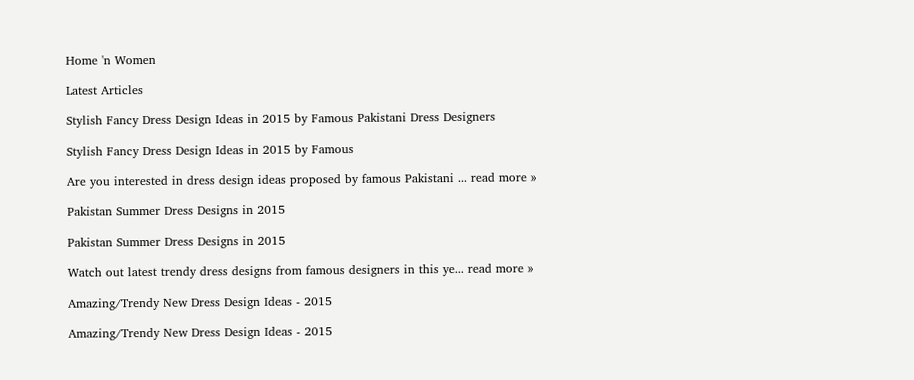Home 'n Women

Latest Articles

Stylish Fancy Dress Design Ideas in 2015 by Famous Pakistani Dress Designers

Stylish Fancy Dress Design Ideas in 2015 by Famous

Are you interested in dress design ideas proposed by famous Pakistani ... read more »

Pakistan Summer Dress Designs in 2015

Pakistan Summer Dress Designs in 2015

Watch out latest trendy dress designs from famous designers in this ye... read more »

Amazing/Trendy New Dress Design Ideas - 2015

Amazing/Trendy New Dress Design Ideas - 2015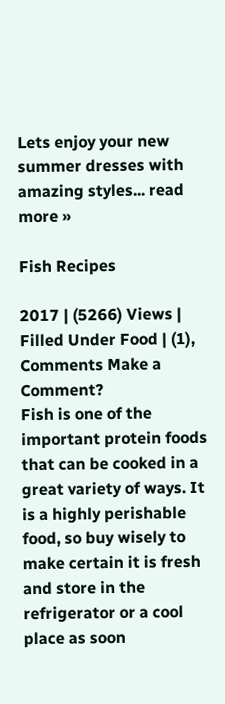Lets enjoy your new summer dresses with amazing styles... read more »

Fish Recipes

2017 | (5266) Views | Filled Under Food | (1), Comments Make a Comment?
Fish is one of the important protein foods that can be cooked in a great variety of ways. It is a highly perishable food, so buy wisely to make certain it is fresh and store in the refrigerator or a cool place as soon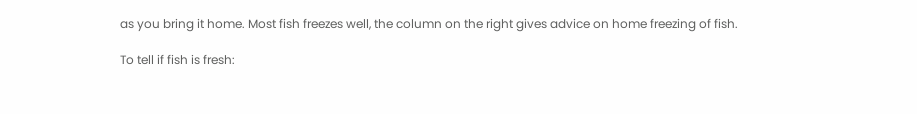as you bring it home. Most fish freezes well, the column on the right gives advice on home freezing of fish.

To tell if fish is fresh: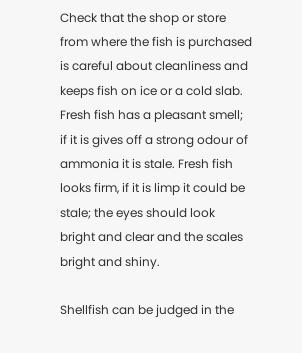Check that the shop or store from where the fish is purchased is careful about cleanliness and keeps fish on ice or a cold slab. Fresh fish has a pleasant smell; if it is gives off a strong odour of ammonia it is stale. Fresh fish looks firm, if it is limp it could be stale; the eyes should look bright and clear and the scales bright and shiny.

Shellfish can be judged in the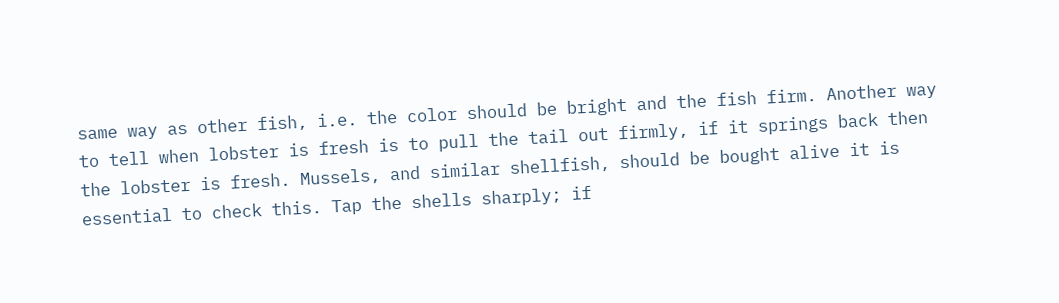same way as other fish, i.e. the color should be bright and the fish firm. Another way to tell when lobster is fresh is to pull the tail out firmly, if it springs back then the lobster is fresh. Mussels, and similar shellfish, should be bought alive it is essential to check this. Tap the shells sharply; if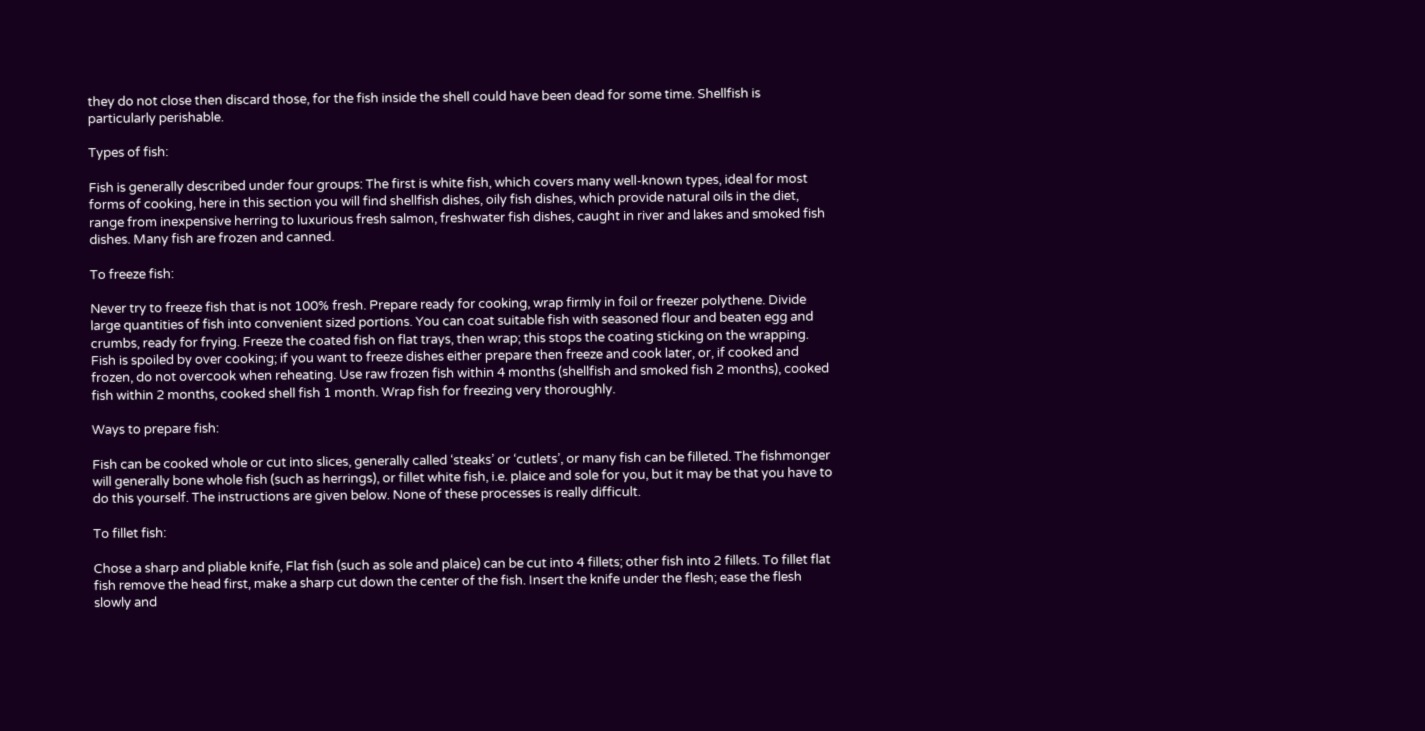they do not close then discard those, for the fish inside the shell could have been dead for some time. Shellfish is particularly perishable.

Types of fish:

Fish is generally described under four groups: The first is white fish, which covers many well-known types, ideal for most forms of cooking, here in this section you will find shellfish dishes, oily fish dishes, which provide natural oils in the diet, range from inexpensive herring to luxurious fresh salmon, freshwater fish dishes, caught in river and lakes and smoked fish dishes. Many fish are frozen and canned.

To freeze fish:

Never try to freeze fish that is not 100% fresh. Prepare ready for cooking, wrap firmly in foil or freezer polythene. Divide large quantities of fish into convenient sized portions. You can coat suitable fish with seasoned flour and beaten egg and crumbs, ready for frying. Freeze the coated fish on flat trays, then wrap; this stops the coating sticking on the wrapping. Fish is spoiled by over cooking; if you want to freeze dishes either prepare then freeze and cook later, or, if cooked and frozen, do not overcook when reheating. Use raw frozen fish within 4 months (shellfish and smoked fish 2 months), cooked fish within 2 months, cooked shell fish 1 month. Wrap fish for freezing very thoroughly.

Ways to prepare fish:

Fish can be cooked whole or cut into slices, generally called ‘steaks’ or ‘cutlets’, or many fish can be filleted. The fishmonger will generally bone whole fish (such as herrings), or fillet white fish, i.e. plaice and sole for you, but it may be that you have to do this yourself. The instructions are given below. None of these processes is really difficult.

To fillet fish:

Chose a sharp and pliable knife, Flat fish (such as sole and plaice) can be cut into 4 fillets; other fish into 2 fillets. To fillet flat fish remove the head first, make a sharp cut down the center of the fish. Insert the knife under the flesh; ease the flesh slowly and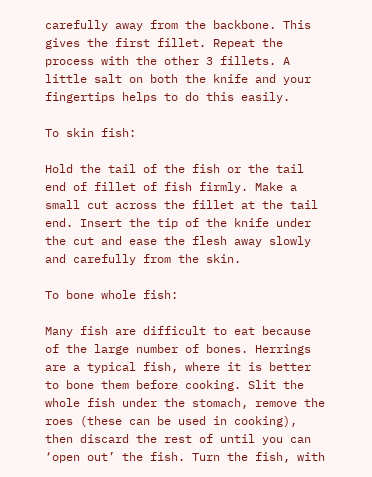carefully away from the backbone. This gives the first fillet. Repeat the process with the other 3 fillets. A little salt on both the knife and your fingertips helps to do this easily.

To skin fish:

Hold the tail of the fish or the tail end of fillet of fish firmly. Make a small cut across the fillet at the tail end. Insert the tip of the knife under the cut and ease the flesh away slowly and carefully from the skin.

To bone whole fish:

Many fish are difficult to eat because of the large number of bones. Herrings are a typical fish, where it is better to bone them before cooking. Slit the whole fish under the stomach, remove the roes (these can be used in cooking), then discard the rest of until you can ‘open out’ the fish. Turn the fish, with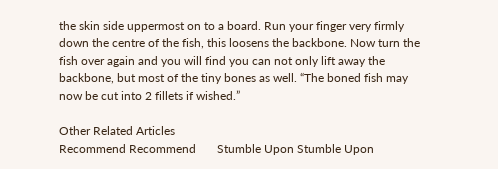the skin side uppermost on to a board. Run your finger very firmly down the centre of the fish, this loosens the backbone. Now turn the fish over again and you will find you can not only lift away the backbone, but most of the tiny bones as well. “The boned fish may now be cut into 2 fillets if wished.”

Other Related Articles
Recommend Recommend       Stumble Upon Stumble Upon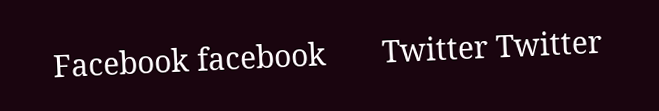Facebook facebook       Twitter Twitter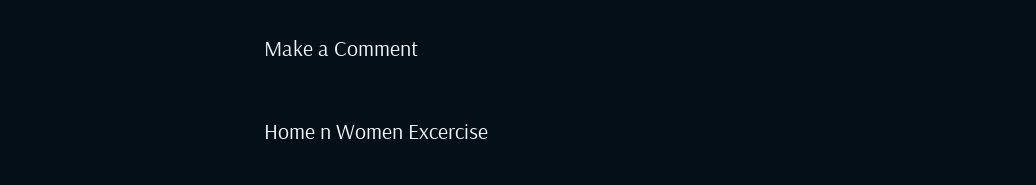Make a Comment

Home n Women Excercise